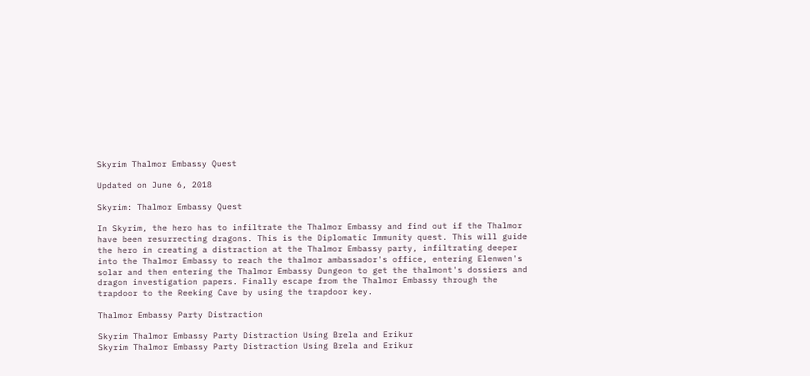Skyrim Thalmor Embassy Quest

Updated on June 6, 2018

Skyrim: Thalmor Embassy Quest

In Skyrim, the hero has to infiltrate the Thalmor Embassy and find out if the Thalmor have been resurrecting dragons. This is the Diplomatic Immunity quest. This will guide the hero in creating a distraction at the Thalmor Embassy party, infiltrating deeper into the Thalmor Embassy to reach the thalmor ambassador's office, entering Elenwen's solar and then entering the Thalmor Embassy Dungeon to get the thalmont's dossiers and dragon investigation papers. Finally escape from the Thalmor Embassy through the trapdoor to the Reeking Cave by using the trapdoor key.

Thalmor Embassy Party Distraction

Skyrim Thalmor Embassy Party Distraction Using Brela and Erikur
Skyrim Thalmor Embassy Party Distraction Using Brela and Erikur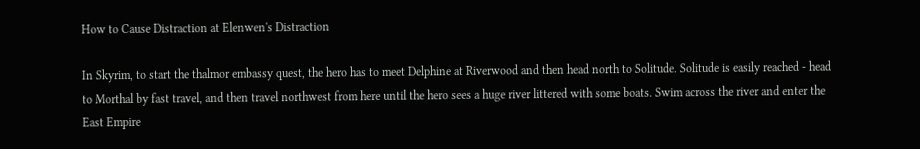How to Cause Distraction at Elenwen's Distraction

In Skyrim, to start the thalmor embassy quest, the hero has to meet Delphine at Riverwood and then head north to Solitude. Solitude is easily reached - head to Morthal by fast travel, and then travel northwest from here until the hero sees a huge river littered with some boats. Swim across the river and enter the East Empire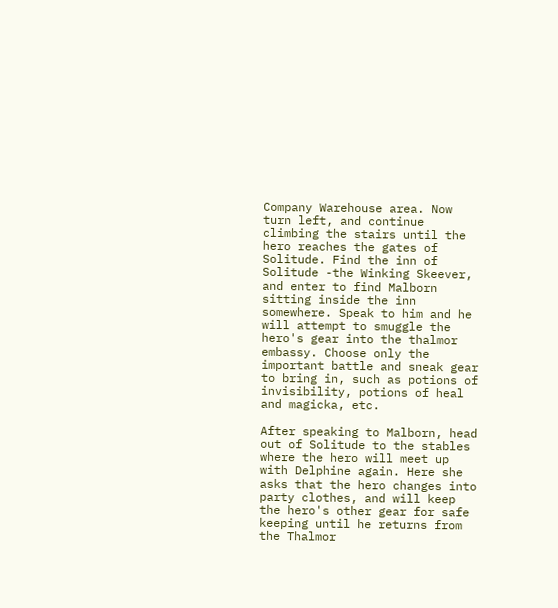Company Warehouse area. Now turn left, and continue climbing the stairs until the hero reaches the gates of Solitude. Find the inn of Solitude -the Winking Skeever, and enter to find Malborn sitting inside the inn somewhere. Speak to him and he will attempt to smuggle the hero's gear into the thalmor embassy. Choose only the important battle and sneak gear to bring in, such as potions of invisibility, potions of heal and magicka, etc.

After speaking to Malborn, head out of Solitude to the stables where the hero will meet up with Delphine again. Here she asks that the hero changes into party clothes, and will keep the hero's other gear for safe keeping until he returns from the Thalmor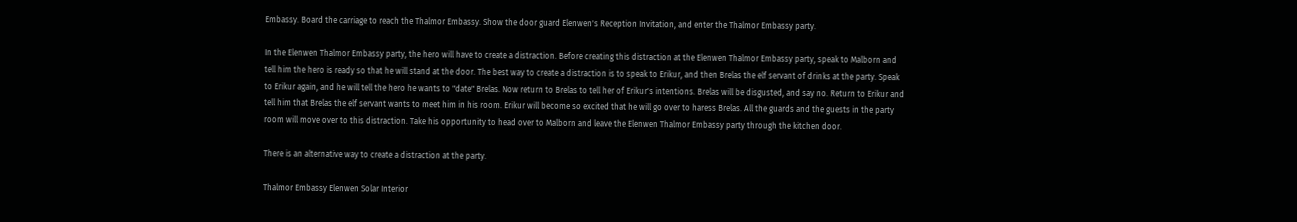Embassy. Board the carriage to reach the Thalmor Embassy. Show the door guard Elenwen's Reception Invitation, and enter the Thalmor Embassy party.

In the Elenwen Thalmor Embassy party, the hero will have to create a distraction. Before creating this distraction at the Elenwen Thalmor Embassy party, speak to Malborn and tell him the hero is ready so that he will stand at the door. The best way to create a distraction is to speak to Erikur, and then Brelas the elf servant of drinks at the party. Speak to Erikur again, and he will tell the hero he wants to "date" Brelas. Now return to Brelas to tell her of Erikur's intentions. Brelas will be disgusted, and say no. Return to Erikur and tell him that Brelas the elf servant wants to meet him in his room. Erikur will become so excited that he will go over to haress Brelas. All the guards and the guests in the party room will move over to this distraction. Take his opportunity to head over to Malborn and leave the Elenwen Thalmor Embassy party through the kitchen door.

There is an alternative way to create a distraction at the party.

Thalmor Embassy Elenwen Solar Interior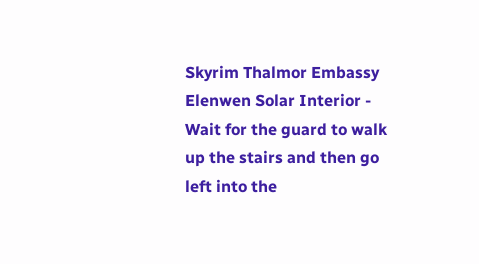Skyrim Thalmor Embassy Elenwen Solar Interior - Wait for the guard to walk up the stairs and then go left into the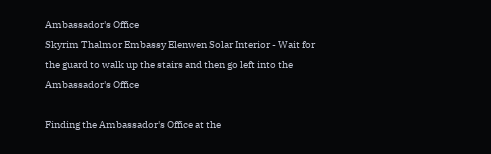Ambassador's Office
Skyrim Thalmor Embassy Elenwen Solar Interior - Wait for the guard to walk up the stairs and then go left into the Ambassador's Office

Finding the Ambassador's Office at the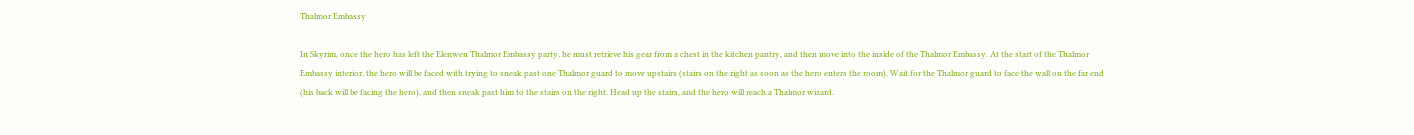Thalmor Embassy

In Skyrim, once the hero has left the Elenwen Thalmor Embassy party, he must retrieve his gear from a chest in the kitchen pantry, and then move into the inside of the Thalmor Embassy. At the start of the Thalmor Embassy interior, the hero will be faced with trying to sneak past one Thalmor guard to move upstairs (stairs on the right as soon as the hero enters the room). Wait for the Thalmor guard to face the wall on the far end (his back will be facing the hero), and then sneak past him to the stairs on the right. Head up the stairs, and the hero will reach a Thalmor wizard.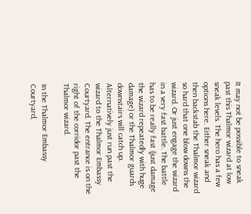It may not be possible to sneak past this Thalmor wizard at low sneak levels. The hero has a few options here. Either sneak and then backstab the Thalmor wizard so hard that one blow downs the wizard. Or just engage the wizard in a very fast battle. The battle has to be really fast (just damage the wizard repeatedly with huge damage) or the Thalmor guards downstairs will catch up. Alternatively just run past the wizard to the Thalmor Embassy Courtyard. The entrance is on the right of the corridor past the Thalmor wizard.

In the Thalmor Embassy Courtyard,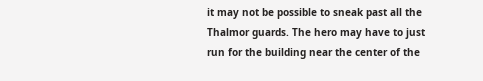it may not be possible to sneak past all the Thalmor guards. The hero may have to just run for the building near the center of the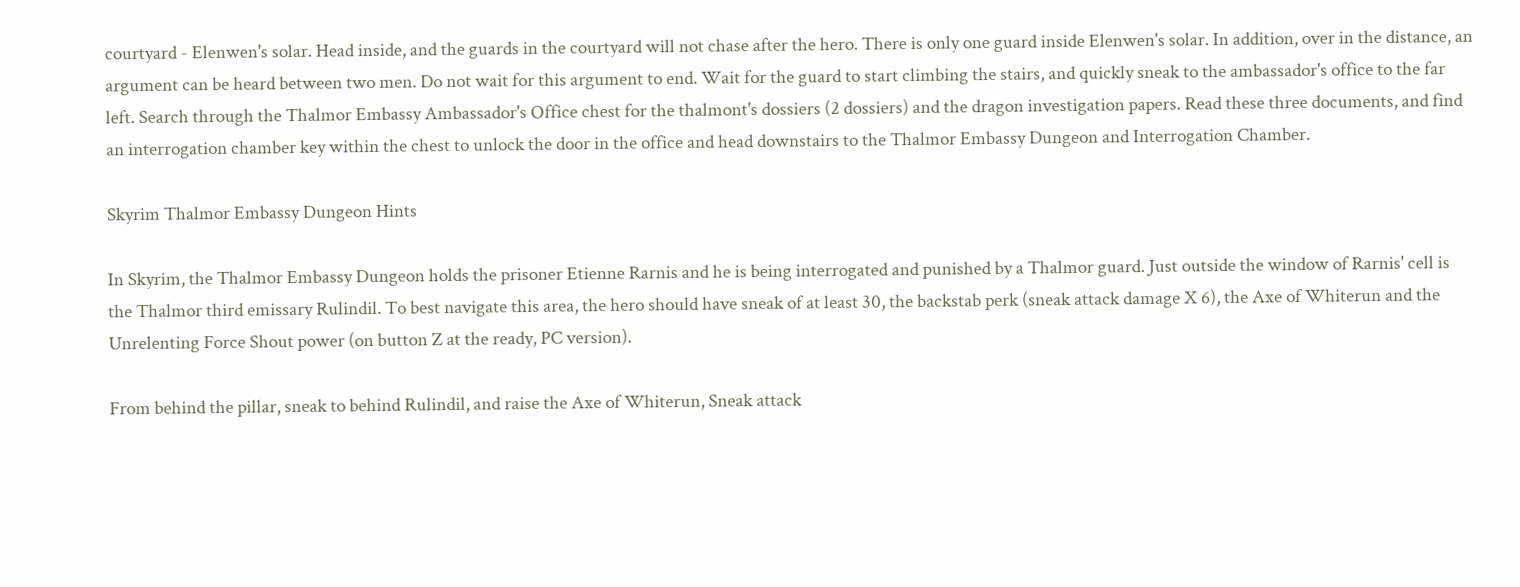courtyard - Elenwen's solar. Head inside, and the guards in the courtyard will not chase after the hero. There is only one guard inside Elenwen's solar. In addition, over in the distance, an argument can be heard between two men. Do not wait for this argument to end. Wait for the guard to start climbing the stairs, and quickly sneak to the ambassador's office to the far left. Search through the Thalmor Embassy Ambassador's Office chest for the thalmont's dossiers (2 dossiers) and the dragon investigation papers. Read these three documents, and find an interrogation chamber key within the chest to unlock the door in the office and head downstairs to the Thalmor Embassy Dungeon and Interrogation Chamber.

Skyrim Thalmor Embassy Dungeon Hints

In Skyrim, the Thalmor Embassy Dungeon holds the prisoner Etienne Rarnis and he is being interrogated and punished by a Thalmor guard. Just outside the window of Rarnis' cell is the Thalmor third emissary Rulindil. To best navigate this area, the hero should have sneak of at least 30, the backstab perk (sneak attack damage X 6), the Axe of Whiterun and the Unrelenting Force Shout power (on button Z at the ready, PC version).

From behind the pillar, sneak to behind Rulindil, and raise the Axe of Whiterun, Sneak attack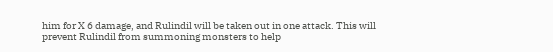him for X 6 damage, and Rulindil will be taken out in one attack. This will prevent Rulindil from summoning monsters to help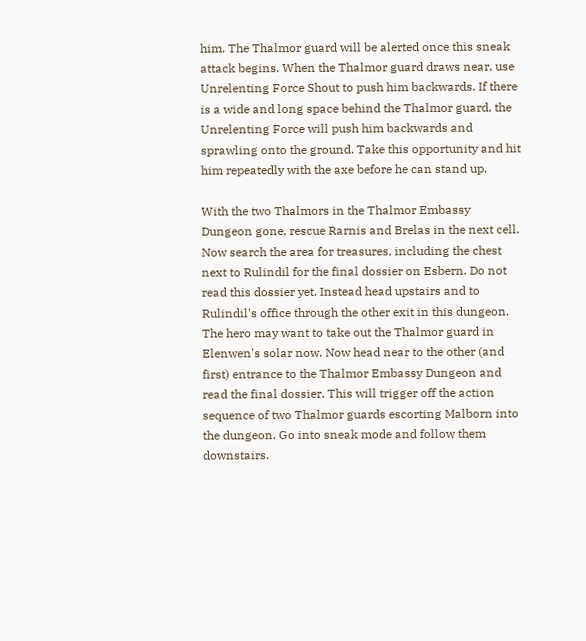him. The Thalmor guard will be alerted once this sneak attack begins. When the Thalmor guard draws near, use Unrelenting Force Shout to push him backwards. If there is a wide and long space behind the Thalmor guard, the Unrelenting Force will push him backwards and sprawling onto the ground. Take this opportunity and hit him repeatedly with the axe before he can stand up.

With the two Thalmors in the Thalmor Embassy Dungeon gone, rescue Rarnis and Brelas in the next cell. Now search the area for treasures, including the chest next to Rulindil for the final dossier on Esbern. Do not read this dossier yet. Instead head upstairs and to Rulindil's office through the other exit in this dungeon. The hero may want to take out the Thalmor guard in Elenwen's solar now. Now head near to the other (and first) entrance to the Thalmor Embassy Dungeon and read the final dossier. This will trigger off the action sequence of two Thalmor guards escorting Malborn into the dungeon. Go into sneak mode and follow them downstairs.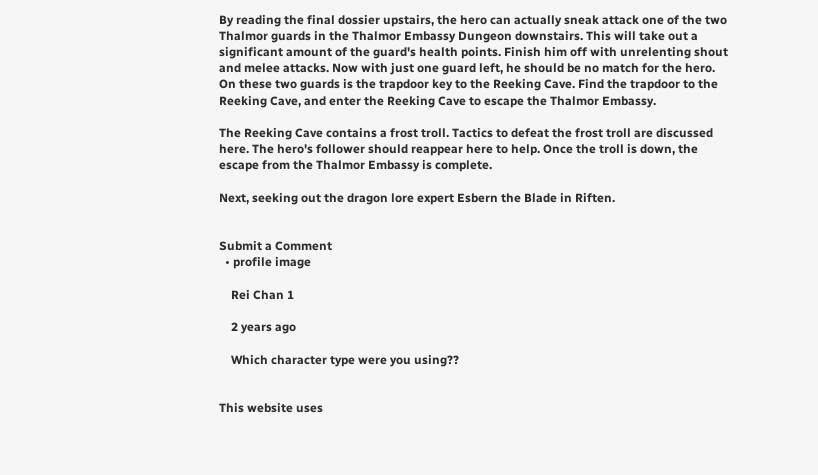By reading the final dossier upstairs, the hero can actually sneak attack one of the two Thalmor guards in the Thalmor Embassy Dungeon downstairs. This will take out a significant amount of the guard's health points. Finish him off with unrelenting shout and melee attacks. Now with just one guard left, he should be no match for the hero. On these two guards is the trapdoor key to the Reeking Cave. Find the trapdoor to the Reeking Cave, and enter the Reeking Cave to escape the Thalmor Embassy.

The Reeking Cave contains a frost troll. Tactics to defeat the frost troll are discussed here. The hero's follower should reappear here to help. Once the troll is down, the escape from the Thalmor Embassy is complete.

Next, seeking out the dragon lore expert Esbern the Blade in Riften.


Submit a Comment
  • profile image

    Rei Chan 1

    2 years ago

    Which character type were you using??


This website uses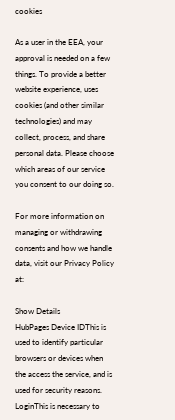cookies

As a user in the EEA, your approval is needed on a few things. To provide a better website experience, uses cookies (and other similar technologies) and may collect, process, and share personal data. Please choose which areas of our service you consent to our doing so.

For more information on managing or withdrawing consents and how we handle data, visit our Privacy Policy at:

Show Details
HubPages Device IDThis is used to identify particular browsers or devices when the access the service, and is used for security reasons.
LoginThis is necessary to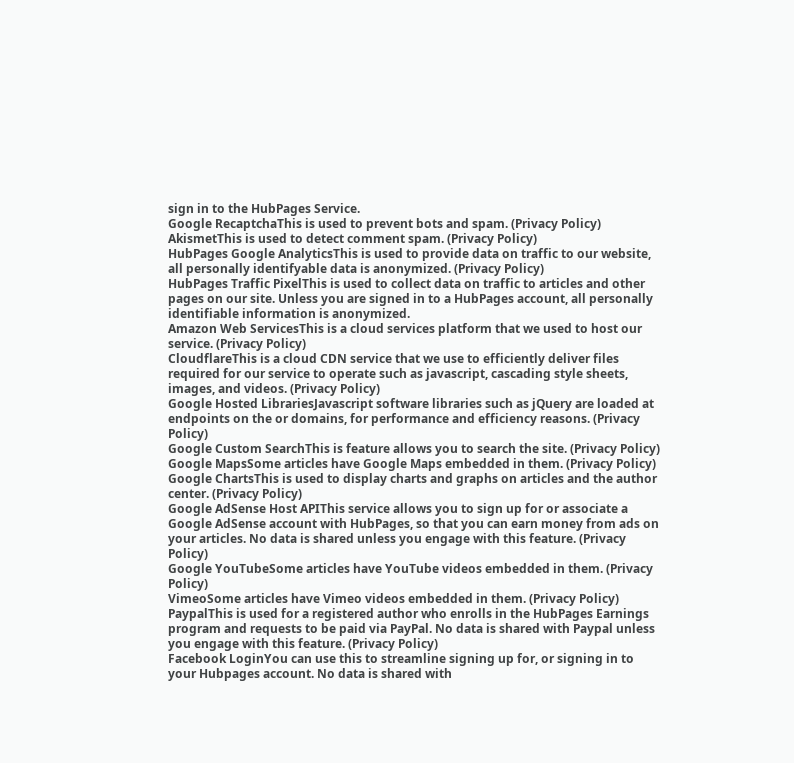sign in to the HubPages Service.
Google RecaptchaThis is used to prevent bots and spam. (Privacy Policy)
AkismetThis is used to detect comment spam. (Privacy Policy)
HubPages Google AnalyticsThis is used to provide data on traffic to our website, all personally identifyable data is anonymized. (Privacy Policy)
HubPages Traffic PixelThis is used to collect data on traffic to articles and other pages on our site. Unless you are signed in to a HubPages account, all personally identifiable information is anonymized.
Amazon Web ServicesThis is a cloud services platform that we used to host our service. (Privacy Policy)
CloudflareThis is a cloud CDN service that we use to efficiently deliver files required for our service to operate such as javascript, cascading style sheets, images, and videos. (Privacy Policy)
Google Hosted LibrariesJavascript software libraries such as jQuery are loaded at endpoints on the or domains, for performance and efficiency reasons. (Privacy Policy)
Google Custom SearchThis is feature allows you to search the site. (Privacy Policy)
Google MapsSome articles have Google Maps embedded in them. (Privacy Policy)
Google ChartsThis is used to display charts and graphs on articles and the author center. (Privacy Policy)
Google AdSense Host APIThis service allows you to sign up for or associate a Google AdSense account with HubPages, so that you can earn money from ads on your articles. No data is shared unless you engage with this feature. (Privacy Policy)
Google YouTubeSome articles have YouTube videos embedded in them. (Privacy Policy)
VimeoSome articles have Vimeo videos embedded in them. (Privacy Policy)
PaypalThis is used for a registered author who enrolls in the HubPages Earnings program and requests to be paid via PayPal. No data is shared with Paypal unless you engage with this feature. (Privacy Policy)
Facebook LoginYou can use this to streamline signing up for, or signing in to your Hubpages account. No data is shared with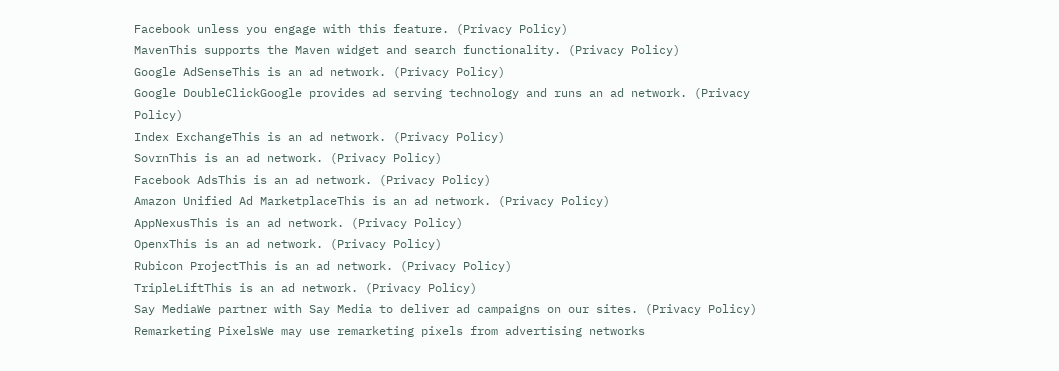Facebook unless you engage with this feature. (Privacy Policy)
MavenThis supports the Maven widget and search functionality. (Privacy Policy)
Google AdSenseThis is an ad network. (Privacy Policy)
Google DoubleClickGoogle provides ad serving technology and runs an ad network. (Privacy Policy)
Index ExchangeThis is an ad network. (Privacy Policy)
SovrnThis is an ad network. (Privacy Policy)
Facebook AdsThis is an ad network. (Privacy Policy)
Amazon Unified Ad MarketplaceThis is an ad network. (Privacy Policy)
AppNexusThis is an ad network. (Privacy Policy)
OpenxThis is an ad network. (Privacy Policy)
Rubicon ProjectThis is an ad network. (Privacy Policy)
TripleLiftThis is an ad network. (Privacy Policy)
Say MediaWe partner with Say Media to deliver ad campaigns on our sites. (Privacy Policy)
Remarketing PixelsWe may use remarketing pixels from advertising networks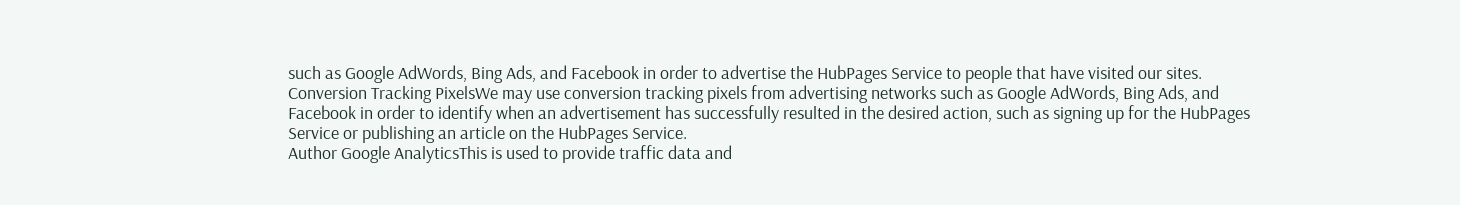such as Google AdWords, Bing Ads, and Facebook in order to advertise the HubPages Service to people that have visited our sites.
Conversion Tracking PixelsWe may use conversion tracking pixels from advertising networks such as Google AdWords, Bing Ads, and Facebook in order to identify when an advertisement has successfully resulted in the desired action, such as signing up for the HubPages Service or publishing an article on the HubPages Service.
Author Google AnalyticsThis is used to provide traffic data and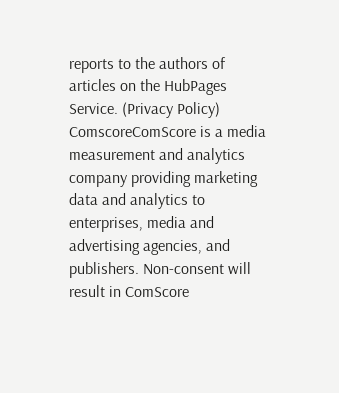reports to the authors of articles on the HubPages Service. (Privacy Policy)
ComscoreComScore is a media measurement and analytics company providing marketing data and analytics to enterprises, media and advertising agencies, and publishers. Non-consent will result in ComScore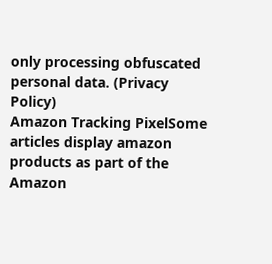only processing obfuscated personal data. (Privacy Policy)
Amazon Tracking PixelSome articles display amazon products as part of the Amazon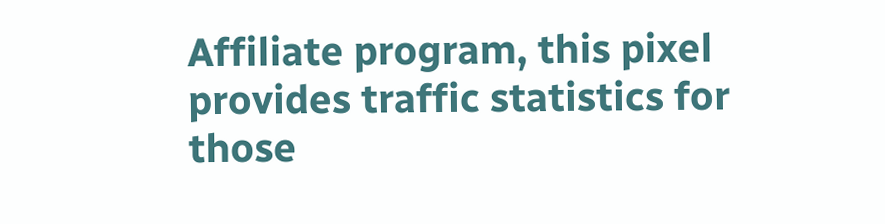Affiliate program, this pixel provides traffic statistics for those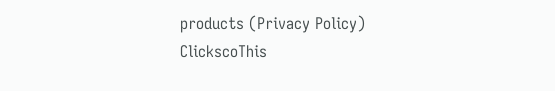products (Privacy Policy)
ClickscoThis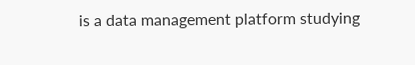is a data management platform studying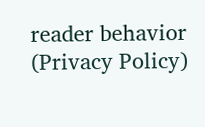reader behavior (Privacy Policy)